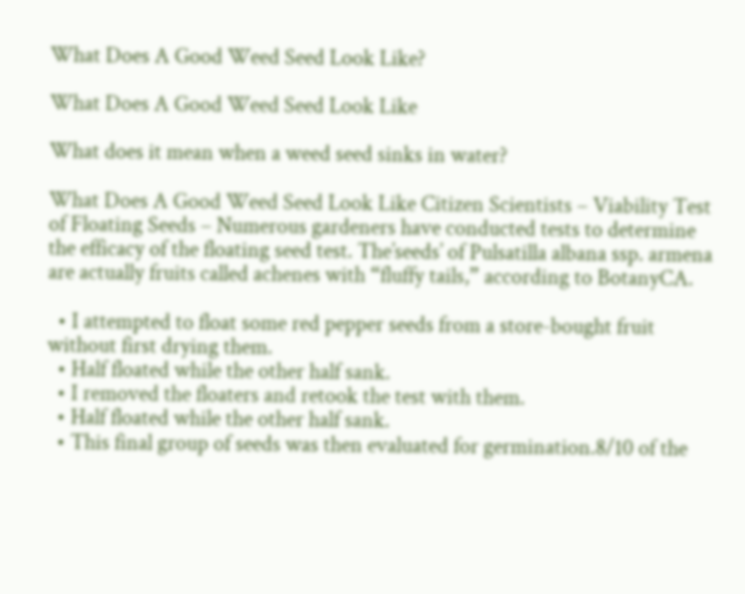What Does A Good Weed Seed Look Like?

What Does A Good Weed Seed Look Like

What does it mean when a weed seed sinks in water?

What Does A Good Weed Seed Look Like Citizen Scientists – Viability Test of Floating Seeds – Numerous gardeners have conducted tests to determine the efficacy of the floating seed test. The’seeds’ of Pulsatilla albana ssp. armena are actually fruits called achenes with “fluffy tails,” according to BotanyCA.

  • I attempted to float some red pepper seeds from a store-bought fruit without first drying them.
  • Half floated while the other half sank.
  • I removed the floaters and retook the test with them.
  • Half floated while the other half sank.
  • This final group of seeds was then evaluated for germination.8/10 of the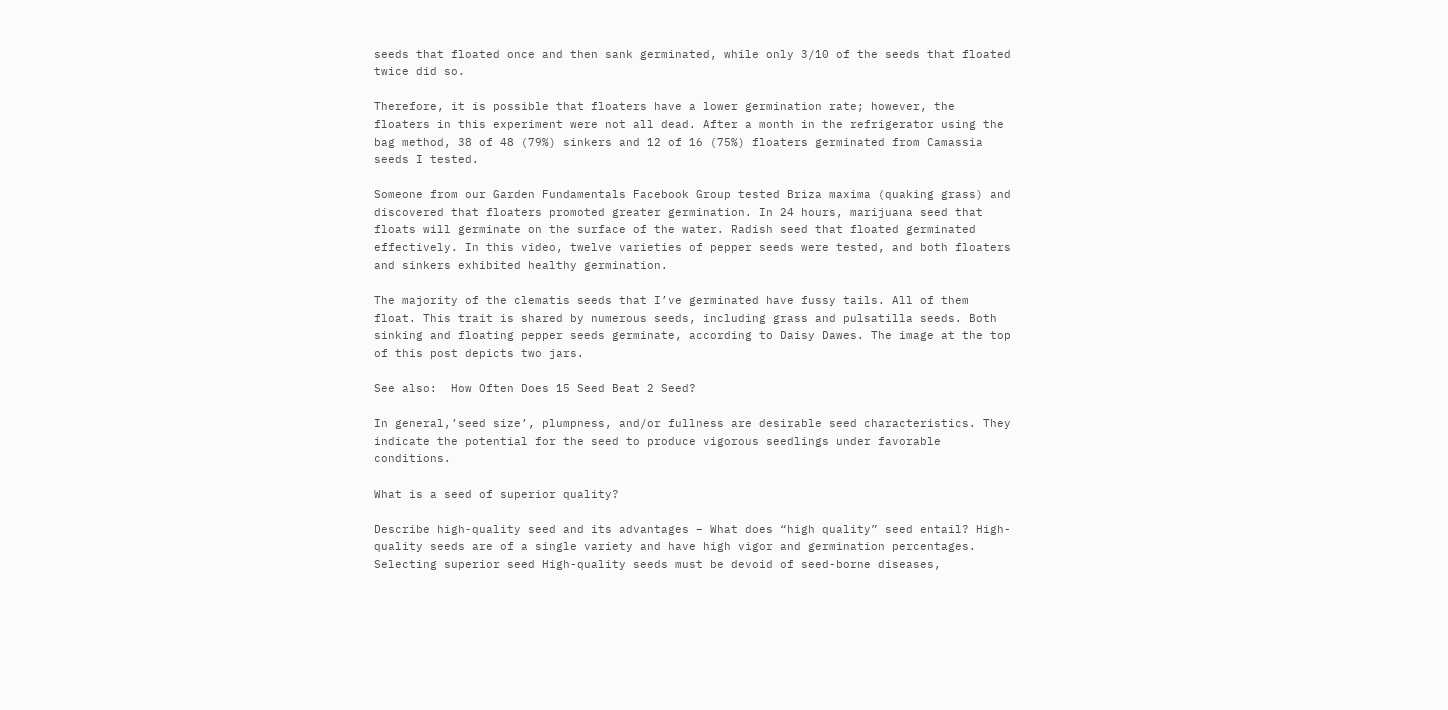seeds that floated once and then sank germinated, while only 3/10 of the seeds that floated twice did so.

Therefore, it is possible that floaters have a lower germination rate; however, the floaters in this experiment were not all dead. After a month in the refrigerator using the bag method, 38 of 48 (79%) sinkers and 12 of 16 (75%) floaters germinated from Camassia seeds I tested.

Someone from our Garden Fundamentals Facebook Group tested Briza maxima (quaking grass) and discovered that floaters promoted greater germination. In 24 hours, marijuana seed that floats will germinate on the surface of the water. Radish seed that floated germinated effectively. In this video, twelve varieties of pepper seeds were tested, and both floaters and sinkers exhibited healthy germination.

The majority of the clematis seeds that I’ve germinated have fussy tails. All of them float. This trait is shared by numerous seeds, including grass and pulsatilla seeds. Both sinking and floating pepper seeds germinate, according to Daisy Dawes. The image at the top of this post depicts two jars.

See also:  How Often Does 15 Seed Beat 2 Seed?

In general,’seed size’, plumpness, and/or fullness are desirable seed characteristics. They indicate the potential for the seed to produce vigorous seedlings under favorable conditions.

What is a seed of superior quality?

Describe high-quality seed and its advantages – What does “high quality” seed entail? High-quality seeds are of a single variety and have high vigor and germination percentages. Selecting superior seed High-quality seeds must be devoid of seed-borne diseases,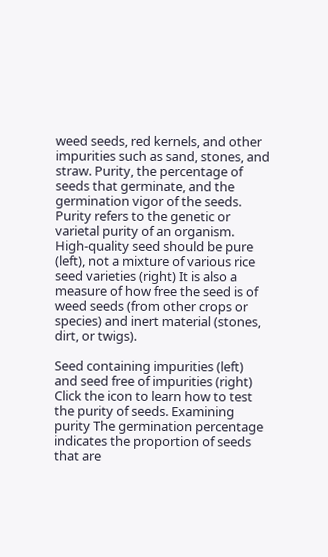weed seeds, red kernels, and other impurities such as sand, stones, and straw. Purity, the percentage of seeds that germinate, and the germination vigor of the seeds. Purity refers to the genetic or varietal purity of an organism. High-quality seed should be pure (left), not a mixture of various rice seed varieties (right) It is also a measure of how free the seed is of weed seeds (from other crops or species) and inert material (stones, dirt, or twigs).

Seed containing impurities (left) and seed free of impurities (right) Click the icon to learn how to test the purity of seeds. Examining purity The germination percentage indicates the proportion of seeds that are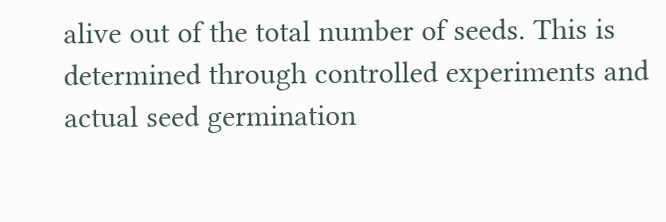alive out of the total number of seeds. This is determined through controlled experiments and actual seed germination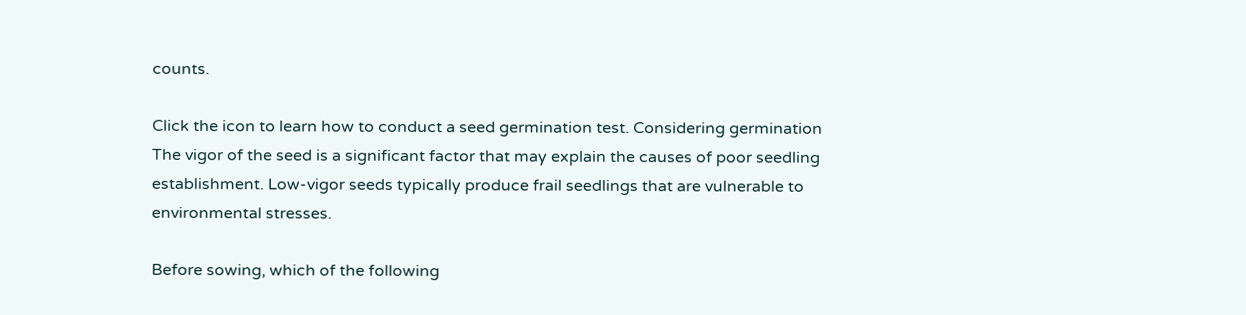counts.

Click the icon to learn how to conduct a seed germination test. Considering germination The vigor of the seed is a significant factor that may explain the causes of poor seedling establishment. Low-vigor seeds typically produce frail seedlings that are vulnerable to environmental stresses.

Before sowing, which of the following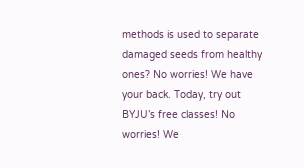methods is used to separate damaged seeds from healthy ones? No worries! We have your back. Today, try out BYJU’s free classes! No worries! We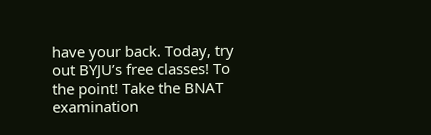have your back. Today, try out BYJU’s free classes! To the point! Take the BNAT examination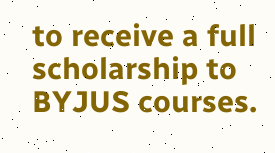to receive a full scholarship to BYJUS courses.